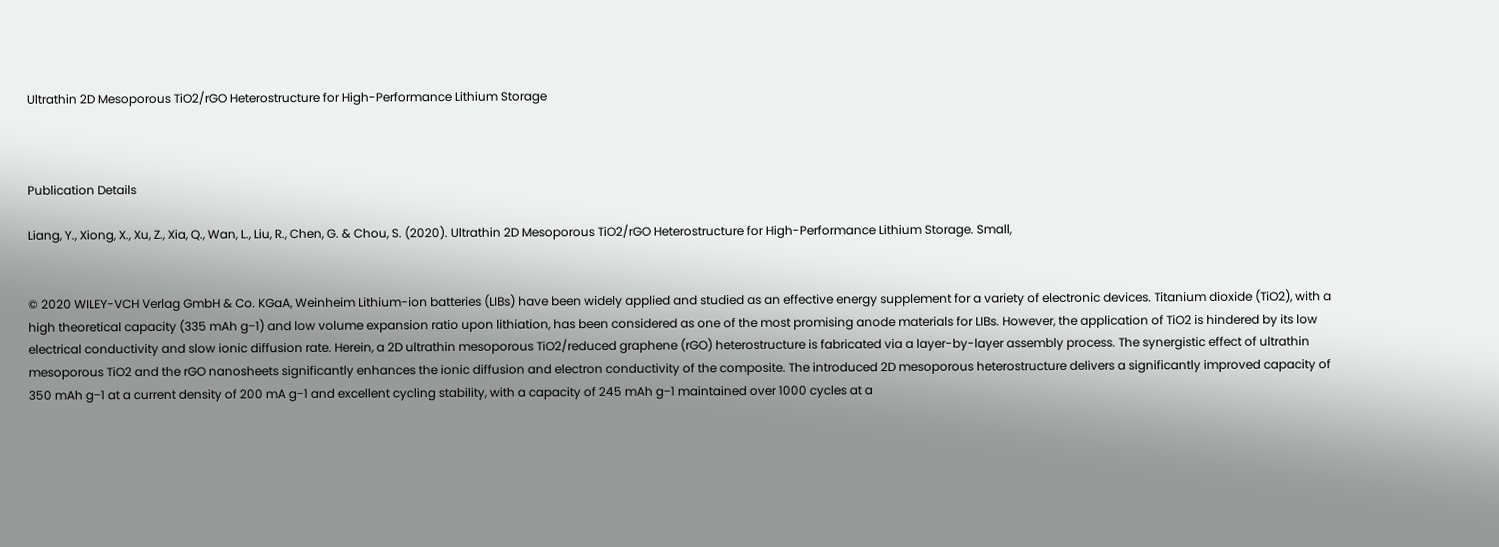Ultrathin 2D Mesoporous TiO2/rGO Heterostructure for High-Performance Lithium Storage



Publication Details

Liang, Y., Xiong, X., Xu, Z., Xia, Q., Wan, L., Liu, R., Chen, G. & Chou, S. (2020). Ultrathin 2D Mesoporous TiO2/rGO Heterostructure for High-Performance Lithium Storage. Small,


© 2020 WILEY-VCH Verlag GmbH & Co. KGaA, Weinheim Lithium-ion batteries (LIBs) have been widely applied and studied as an effective energy supplement for a variety of electronic devices. Titanium dioxide (TiO2), with a high theoretical capacity (335 mAh g−1) and low volume expansion ratio upon lithiation, has been considered as one of the most promising anode materials for LIBs. However, the application of TiO2 is hindered by its low electrical conductivity and slow ionic diffusion rate. Herein, a 2D ultrathin mesoporous TiO2/reduced graphene (rGO) heterostructure is fabricated via a layer-by-layer assembly process. The synergistic effect of ultrathin mesoporous TiO2 and the rGO nanosheets significantly enhances the ionic diffusion and electron conductivity of the composite. The introduced 2D mesoporous heterostructure delivers a significantly improved capacity of 350 mAh g−1 at a current density of 200 mA g−1 and excellent cycling stability, with a capacity of 245 mAh g−1 maintained over 1000 cycles at a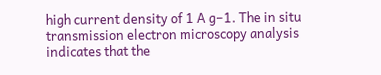high current density of 1 A g−1. The in situ transmission electron microscopy analysis indicates that the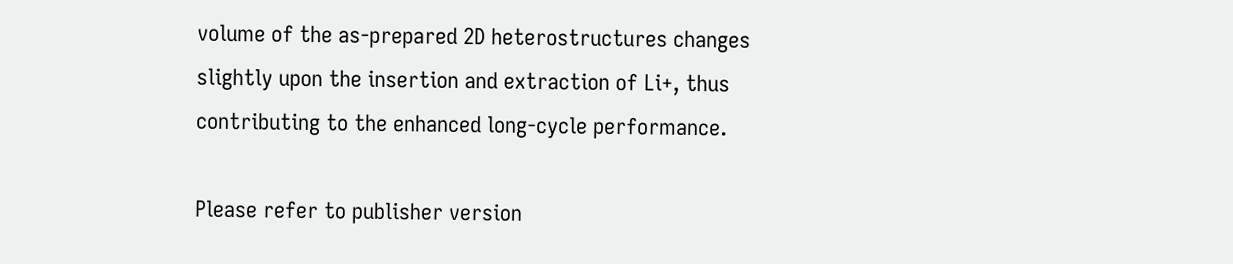volume of the as-prepared 2D heterostructures changes slightly upon the insertion and extraction of Li+, thus contributing to the enhanced long-cycle performance.

Please refer to publisher version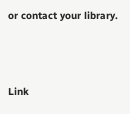or contact your library.



Link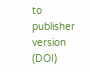to publisher version (DOI)